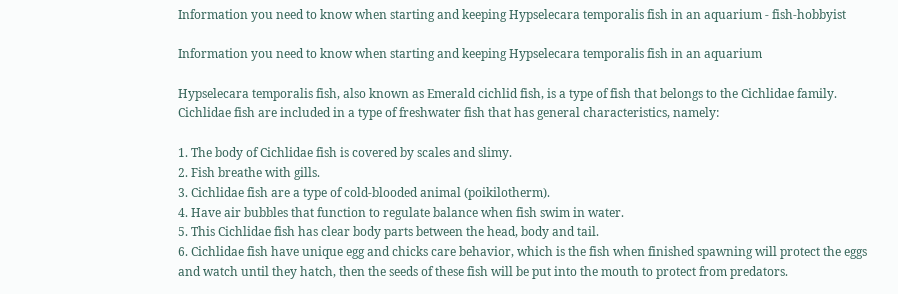Information you need to know when starting and keeping Hypselecara temporalis fish in an aquarium - fish-hobbyist

Information you need to know when starting and keeping Hypselecara temporalis fish in an aquarium

Hypselecara temporalis fish, also known as Emerald cichlid fish, is a type of fish that belongs to the Cichlidae family. Cichlidae fish are included in a type of freshwater fish that has general characteristics, namely:

1. The body of Cichlidae fish is covered by scales and slimy.
2. Fish breathe with gills.
3. Cichlidae fish are a type of cold-blooded animal (poikilotherm).
4. Have air bubbles that function to regulate balance when fish swim in water.
5. This Cichlidae fish has clear body parts between the head, body and tail.
6. Cichlidae fish have unique egg and chicks care behavior, which is the fish when finished spawning will protect the eggs and watch until they hatch, then the seeds of these fish will be put into the mouth to protect from predators.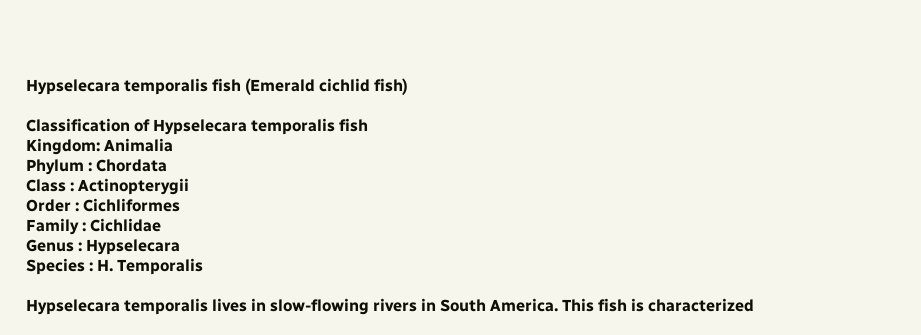Hypselecara temporalis fish (Emerald cichlid fish)

Classification of Hypselecara temporalis fish
Kingdom: Animalia
Phylum : Chordata
Class : Actinopterygii
Order : Cichliformes
Family : Cichlidae
Genus : Hypselecara
Species : H. Temporalis

Hypselecara temporalis lives in slow-flowing rivers in South America. This fish is characterized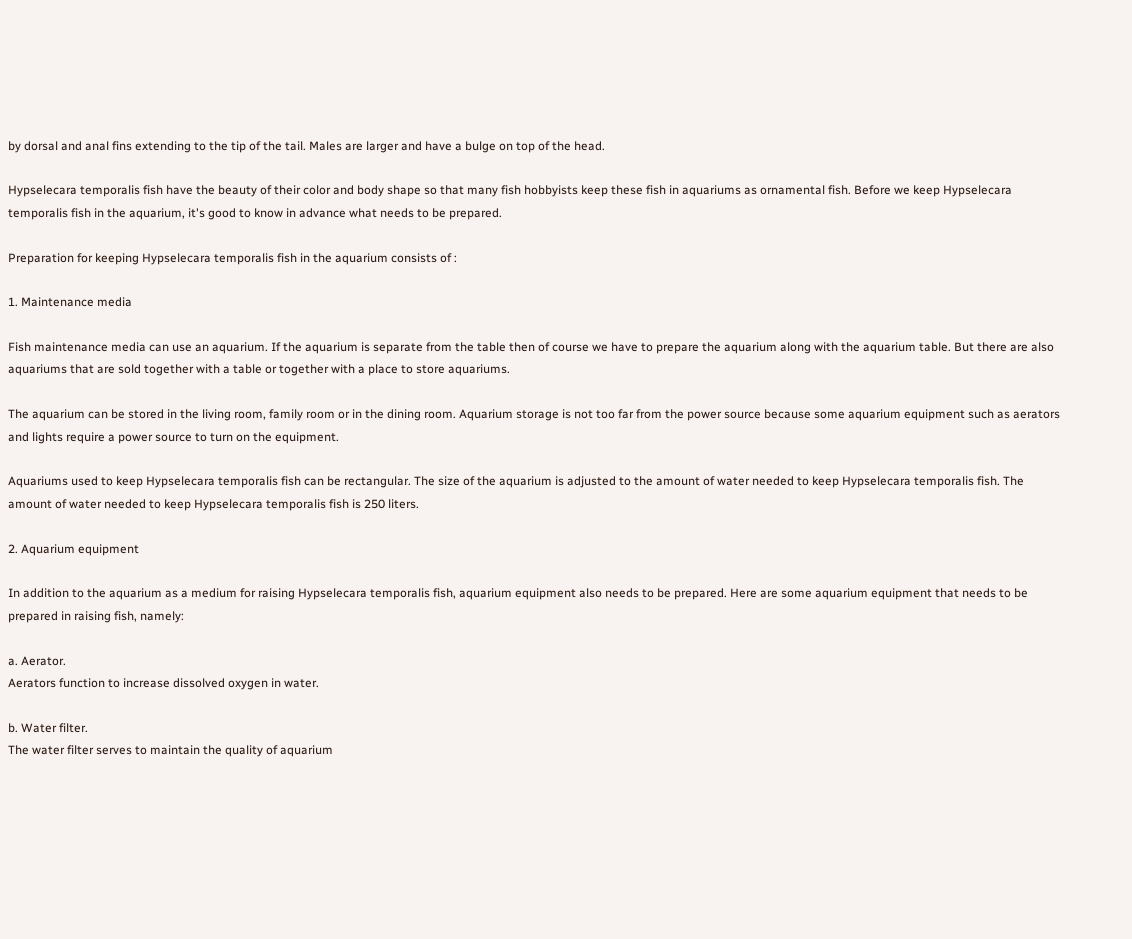by dorsal and anal fins extending to the tip of the tail. Males are larger and have a bulge on top of the head.

Hypselecara temporalis fish have the beauty of their color and body shape so that many fish hobbyists keep these fish in aquariums as ornamental fish. Before we keep Hypselecara temporalis fish in the aquarium, it's good to know in advance what needs to be prepared.

Preparation for keeping Hypselecara temporalis fish in the aquarium consists of :

1. Maintenance media

Fish maintenance media can use an aquarium. If the aquarium is separate from the table then of course we have to prepare the aquarium along with the aquarium table. But there are also aquariums that are sold together with a table or together with a place to store aquariums.

The aquarium can be stored in the living room, family room or in the dining room. Aquarium storage is not too far from the power source because some aquarium equipment such as aerators and lights require a power source to turn on the equipment.

Aquariums used to keep Hypselecara temporalis fish can be rectangular. The size of the aquarium is adjusted to the amount of water needed to keep Hypselecara temporalis fish. The amount of water needed to keep Hypselecara temporalis fish is 250 liters.

2. Aquarium equipment

In addition to the aquarium as a medium for raising Hypselecara temporalis fish, aquarium equipment also needs to be prepared. Here are some aquarium equipment that needs to be prepared in raising fish, namely:

a. Aerator.
Aerators function to increase dissolved oxygen in water.

b. Water filter.
The water filter serves to maintain the quality of aquarium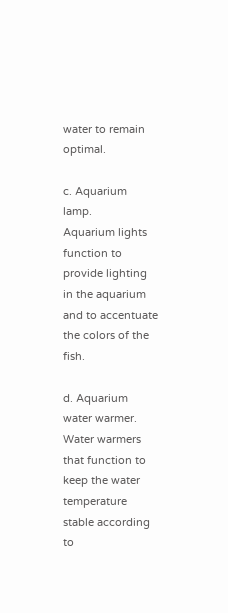water to remain optimal.

c. Aquarium lamp.
Aquarium lights function to provide lighting in the aquarium and to accentuate the colors of the fish.

d. Aquarium water warmer.
Water warmers that function to keep the water temperature stable according to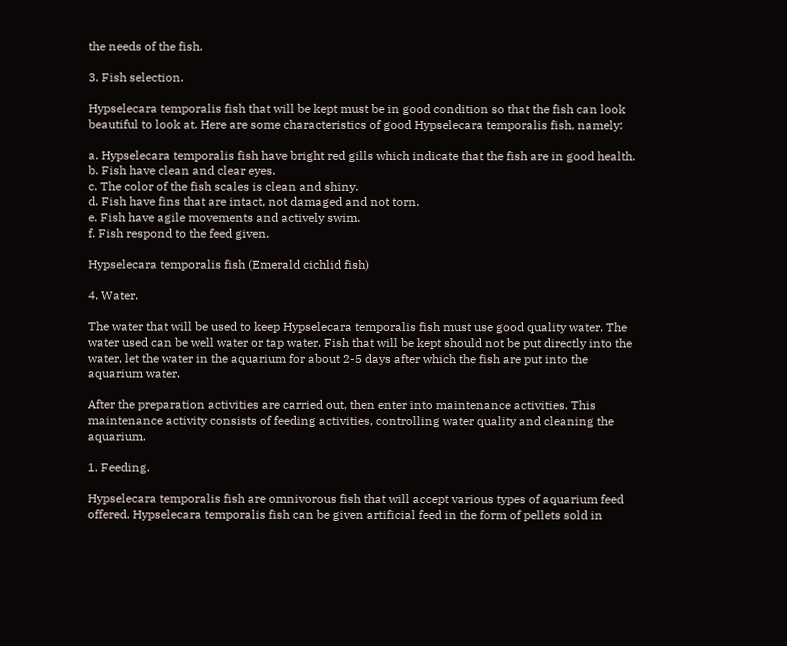the needs of the fish.

3. Fish selection.

Hypselecara temporalis fish that will be kept must be in good condition so that the fish can look beautiful to look at. Here are some characteristics of good Hypselecara temporalis fish, namely:

a. Hypselecara temporalis fish have bright red gills which indicate that the fish are in good health.
b. Fish have clean and clear eyes.
c. The color of the fish scales is clean and shiny.
d. Fish have fins that are intact, not damaged and not torn.
e. Fish have agile movements and actively swim.
f. Fish respond to the feed given.

Hypselecara temporalis fish (Emerald cichlid fish)

4. Water.

The water that will be used to keep Hypselecara temporalis fish must use good quality water. The water used can be well water or tap water. Fish that will be kept should not be put directly into the water, let the water in the aquarium for about 2-5 days after which the fish are put into the aquarium water.

After the preparation activities are carried out, then enter into maintenance activities. This maintenance activity consists of feeding activities, controlling water quality and cleaning the aquarium.

1. Feeding.

Hypselecara temporalis fish are omnivorous fish that will accept various types of aquarium feed offered. Hypselecara temporalis fish can be given artificial feed in the form of pellets sold in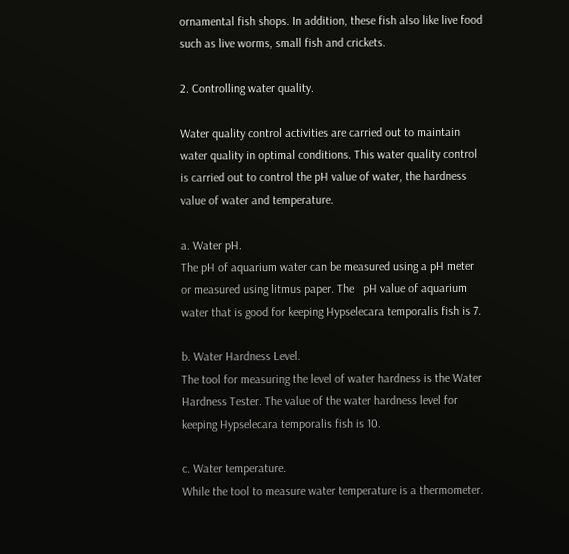ornamental fish shops. In addition, these fish also like live food such as live worms, small fish and crickets.

2. Controlling water quality.

Water quality control activities are carried out to maintain water quality in optimal conditions. This water quality control is carried out to control the pH value of water, the hardness value of water and temperature.

a. Water pH.
The pH of aquarium water can be measured using a pH meter or measured using litmus paper. The   pH value of aquarium water that is good for keeping Hypselecara temporalis fish is 7.

b. Water Hardness Level.
The tool for measuring the level of water hardness is the Water Hardness Tester. The value of the water hardness level for keeping Hypselecara temporalis fish is 10.

c. Water temperature.
While the tool to measure water temperature is a thermometer.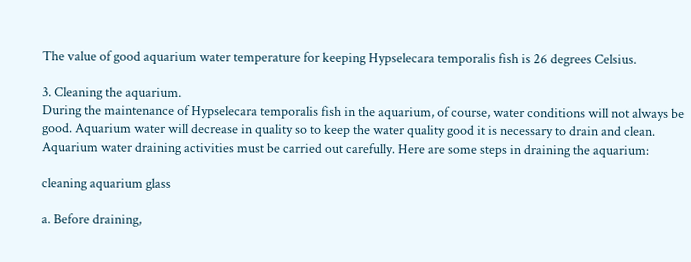The value of good aquarium water temperature for keeping Hypselecara temporalis fish is 26 degrees Celsius.

3. Cleaning the aquarium.
During the maintenance of Hypselecara temporalis fish in the aquarium, of course, water conditions will not always be good. Aquarium water will decrease in quality so to keep the water quality good it is necessary to drain and clean. Aquarium water draining activities must be carried out carefully. Here are some steps in draining the aquarium:

cleaning aquarium glass

a. Before draining,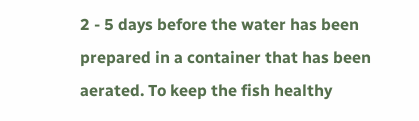2 - 5 days before the water has been prepared in a container that has been aerated. To keep the fish healthy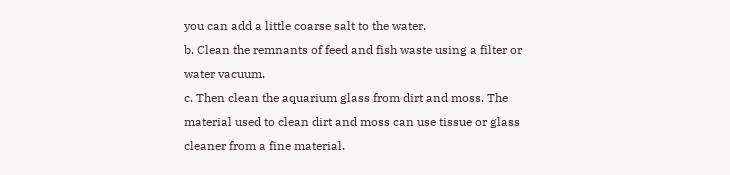you can add a little coarse salt to the water.
b. Clean the remnants of feed and fish waste using a filter or water vacuum.
c. Then clean the aquarium glass from dirt and moss. The material used to clean dirt and moss can use tissue or glass cleaner from a fine material.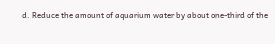d. Reduce the amount of aquarium water by about one-third of the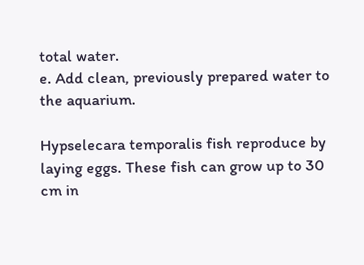total water.
e. Add clean, previously prepared water to the aquarium.

Hypselecara temporalis fish reproduce by laying eggs. These fish can grow up to 30 cm in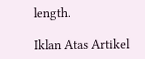length.

Iklan Atas Artikel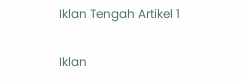Iklan Tengah Artikel 1

Iklan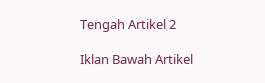Tengah Artikel 2

Iklan Bawah Artikel